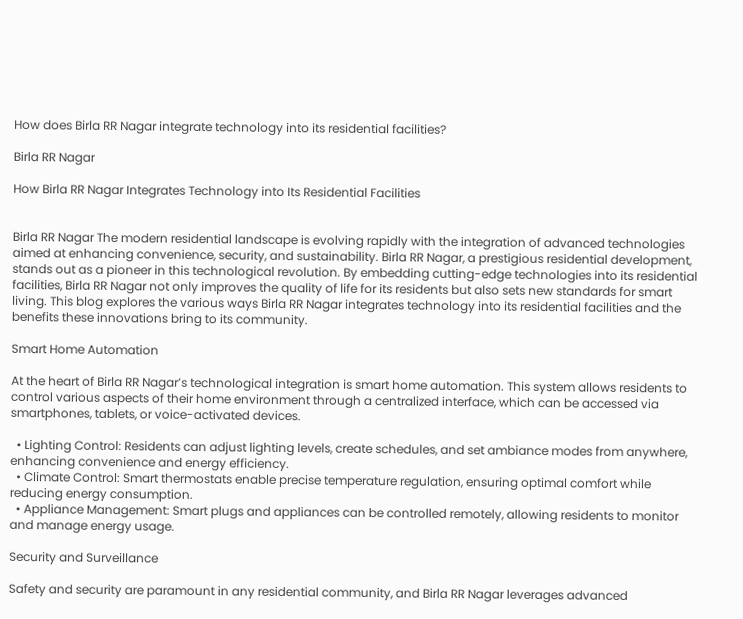How does Birla RR Nagar integrate technology into its residential facilities?

Birla RR Nagar

How Birla RR Nagar Integrates Technology into Its Residential Facilities


Birla RR Nagar The modern residential landscape is evolving rapidly with the integration of advanced technologies aimed at enhancing convenience, security, and sustainability. Birla RR Nagar, a prestigious residential development, stands out as a pioneer in this technological revolution. By embedding cutting-edge technologies into its residential facilities, Birla RR Nagar not only improves the quality of life for its residents but also sets new standards for smart living. This blog explores the various ways Birla RR Nagar integrates technology into its residential facilities and the benefits these innovations bring to its community.

Smart Home Automation

At the heart of Birla RR Nagar’s technological integration is smart home automation. This system allows residents to control various aspects of their home environment through a centralized interface, which can be accessed via smartphones, tablets, or voice-activated devices.

  • Lighting Control: Residents can adjust lighting levels, create schedules, and set ambiance modes from anywhere, enhancing convenience and energy efficiency.
  • Climate Control: Smart thermostats enable precise temperature regulation, ensuring optimal comfort while reducing energy consumption.
  • Appliance Management: Smart plugs and appliances can be controlled remotely, allowing residents to monitor and manage energy usage.

Security and Surveillance

Safety and security are paramount in any residential community, and Birla RR Nagar leverages advanced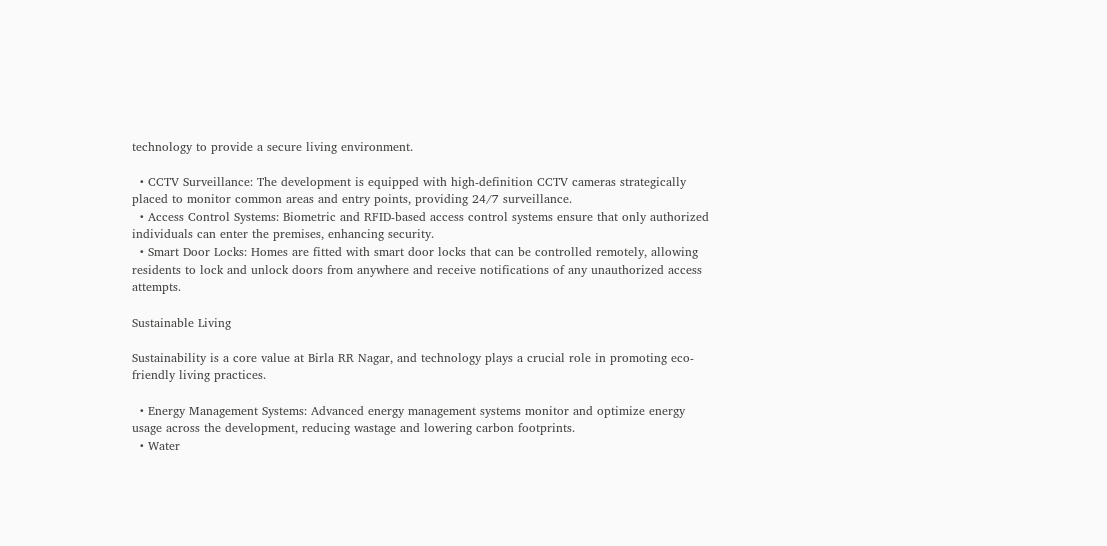technology to provide a secure living environment.

  • CCTV Surveillance: The development is equipped with high-definition CCTV cameras strategically placed to monitor common areas and entry points, providing 24/7 surveillance.
  • Access Control Systems: Biometric and RFID-based access control systems ensure that only authorized individuals can enter the premises, enhancing security.
  • Smart Door Locks: Homes are fitted with smart door locks that can be controlled remotely, allowing residents to lock and unlock doors from anywhere and receive notifications of any unauthorized access attempts.

Sustainable Living

Sustainability is a core value at Birla RR Nagar, and technology plays a crucial role in promoting eco-friendly living practices.

  • Energy Management Systems: Advanced energy management systems monitor and optimize energy usage across the development, reducing wastage and lowering carbon footprints.
  • Water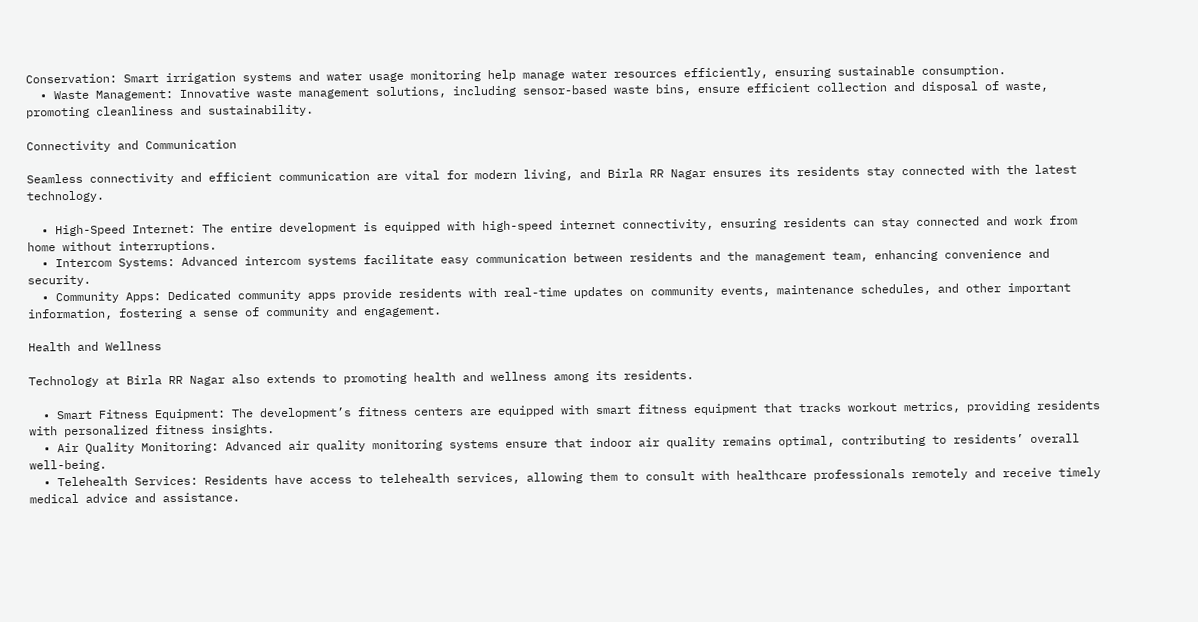Conservation: Smart irrigation systems and water usage monitoring help manage water resources efficiently, ensuring sustainable consumption.
  • Waste Management: Innovative waste management solutions, including sensor-based waste bins, ensure efficient collection and disposal of waste, promoting cleanliness and sustainability.

Connectivity and Communication

Seamless connectivity and efficient communication are vital for modern living, and Birla RR Nagar ensures its residents stay connected with the latest technology.

  • High-Speed Internet: The entire development is equipped with high-speed internet connectivity, ensuring residents can stay connected and work from home without interruptions.
  • Intercom Systems: Advanced intercom systems facilitate easy communication between residents and the management team, enhancing convenience and security.
  • Community Apps: Dedicated community apps provide residents with real-time updates on community events, maintenance schedules, and other important information, fostering a sense of community and engagement.

Health and Wellness

Technology at Birla RR Nagar also extends to promoting health and wellness among its residents.

  • Smart Fitness Equipment: The development’s fitness centers are equipped with smart fitness equipment that tracks workout metrics, providing residents with personalized fitness insights.
  • Air Quality Monitoring: Advanced air quality monitoring systems ensure that indoor air quality remains optimal, contributing to residents’ overall well-being.
  • Telehealth Services: Residents have access to telehealth services, allowing them to consult with healthcare professionals remotely and receive timely medical advice and assistance.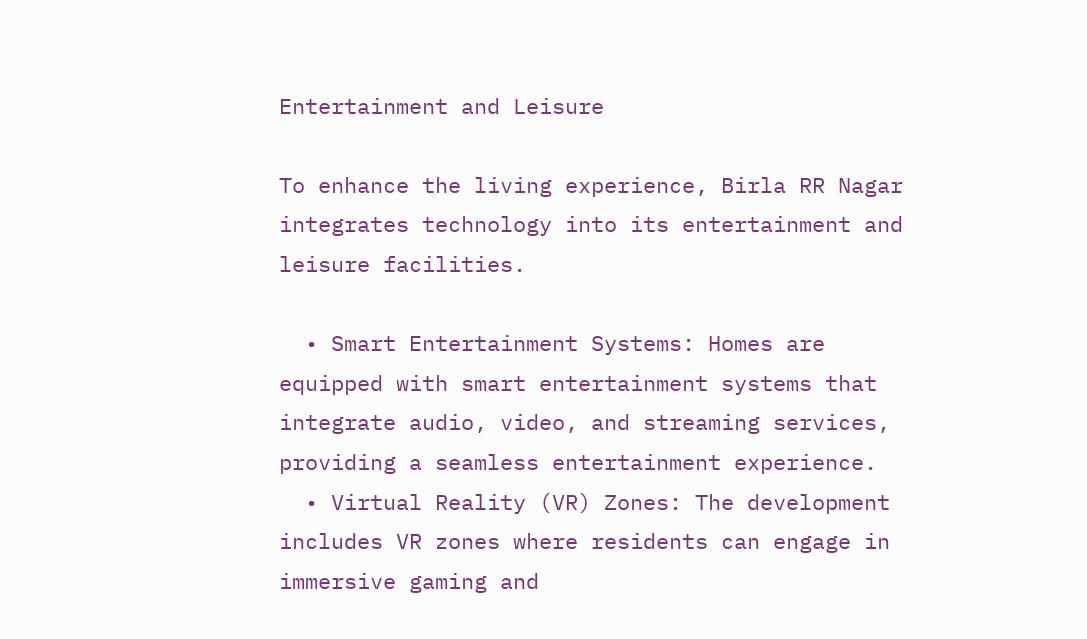Entertainment and Leisure

To enhance the living experience, Birla RR Nagar integrates technology into its entertainment and leisure facilities.

  • Smart Entertainment Systems: Homes are equipped with smart entertainment systems that integrate audio, video, and streaming services, providing a seamless entertainment experience.
  • Virtual Reality (VR) Zones: The development includes VR zones where residents can engage in immersive gaming and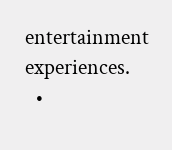entertainment experiences.
  •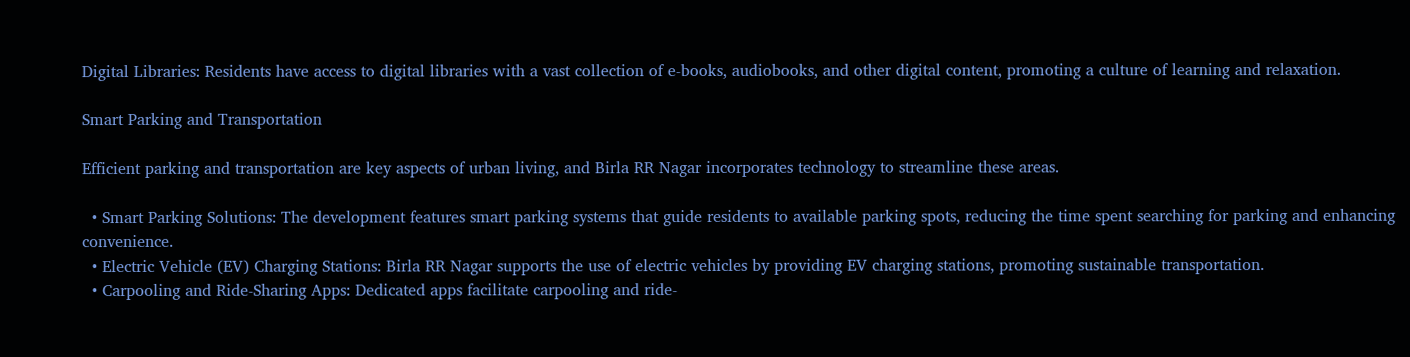Digital Libraries: Residents have access to digital libraries with a vast collection of e-books, audiobooks, and other digital content, promoting a culture of learning and relaxation.

Smart Parking and Transportation

Efficient parking and transportation are key aspects of urban living, and Birla RR Nagar incorporates technology to streamline these areas.

  • Smart Parking Solutions: The development features smart parking systems that guide residents to available parking spots, reducing the time spent searching for parking and enhancing convenience.
  • Electric Vehicle (EV) Charging Stations: Birla RR Nagar supports the use of electric vehicles by providing EV charging stations, promoting sustainable transportation.
  • Carpooling and Ride-Sharing Apps: Dedicated apps facilitate carpooling and ride-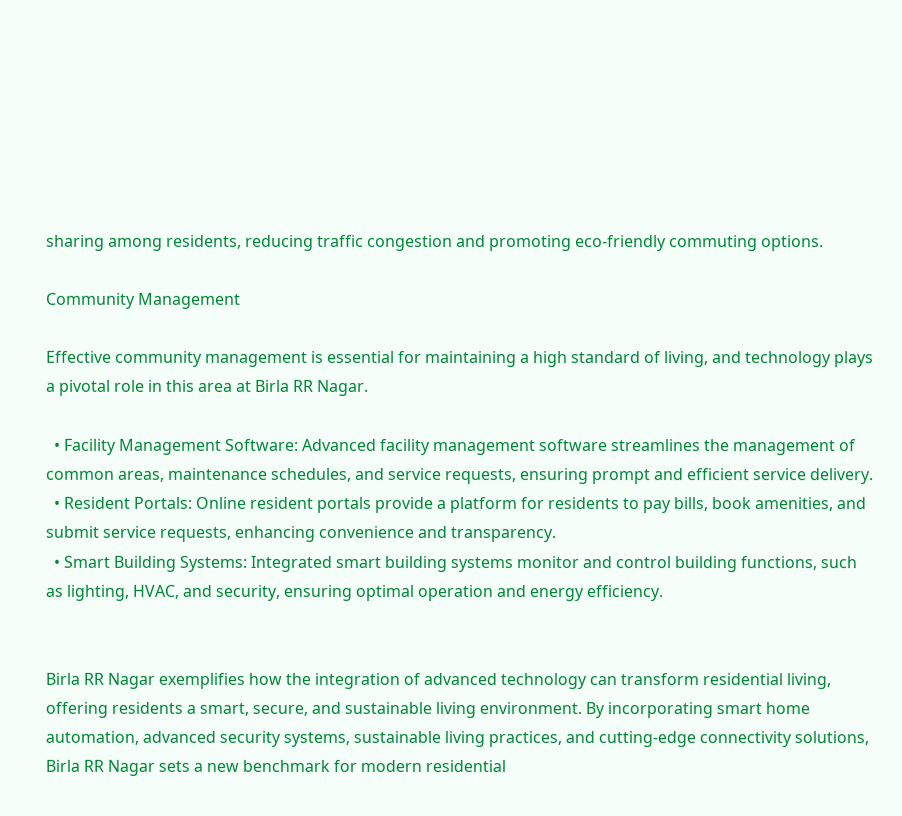sharing among residents, reducing traffic congestion and promoting eco-friendly commuting options.

Community Management

Effective community management is essential for maintaining a high standard of living, and technology plays a pivotal role in this area at Birla RR Nagar.

  • Facility Management Software: Advanced facility management software streamlines the management of common areas, maintenance schedules, and service requests, ensuring prompt and efficient service delivery.
  • Resident Portals: Online resident portals provide a platform for residents to pay bills, book amenities, and submit service requests, enhancing convenience and transparency.
  • Smart Building Systems: Integrated smart building systems monitor and control building functions, such as lighting, HVAC, and security, ensuring optimal operation and energy efficiency.


Birla RR Nagar exemplifies how the integration of advanced technology can transform residential living, offering residents a smart, secure, and sustainable living environment. By incorporating smart home automation, advanced security systems, sustainable living practices, and cutting-edge connectivity solutions, Birla RR Nagar sets a new benchmark for modern residential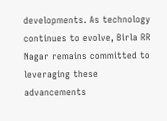developments. As technology continues to evolve, Birla RR Nagar remains committed to leveraging these advancements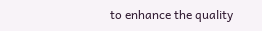to enhance the quality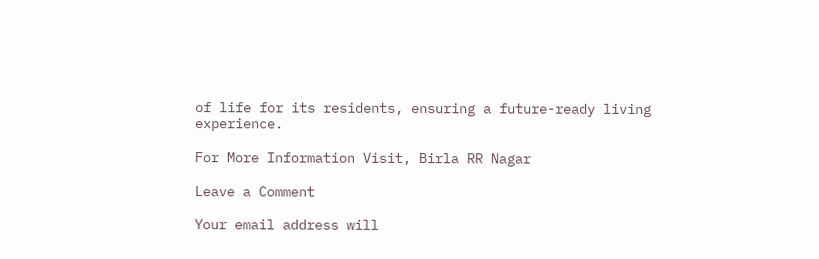of life for its residents, ensuring a future-ready living experience.

For More Information Visit, Birla RR Nagar

Leave a Comment

Your email address will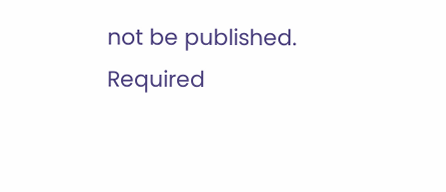not be published. Required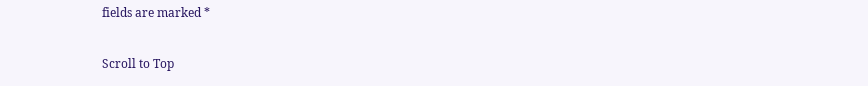fields are marked *

Scroll to Top